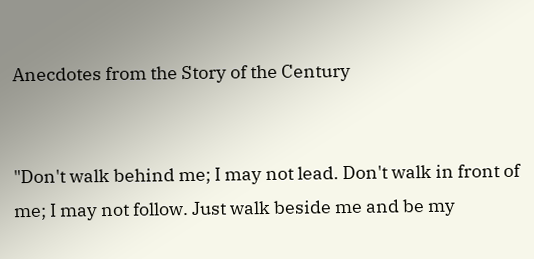Anecdotes from the Story of the Century


"Don't walk behind me; I may not lead. Don't walk in front of me; I may not follow. Just walk beside me and be my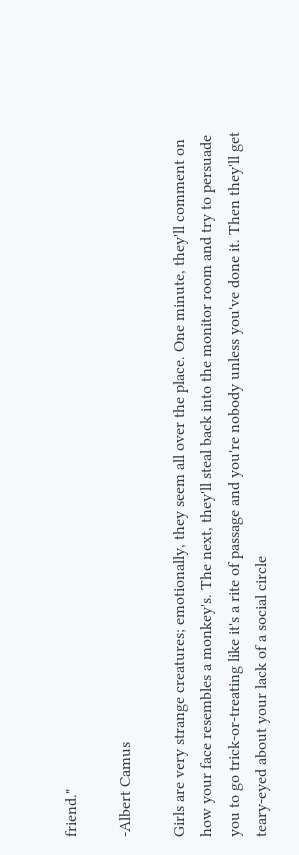friend."

-Albert Camus

Girls are very strange creatures; emotionally, they seem all over the place. One minute, they'll comment on how your face resembles a monkey's. The next, they'll steal back into the monitor room and try to persuade you to go trick-or-treating like it's a rite of passage and you're nobody unless you've done it. Then they'll get teary-eyed about your lack of a social circle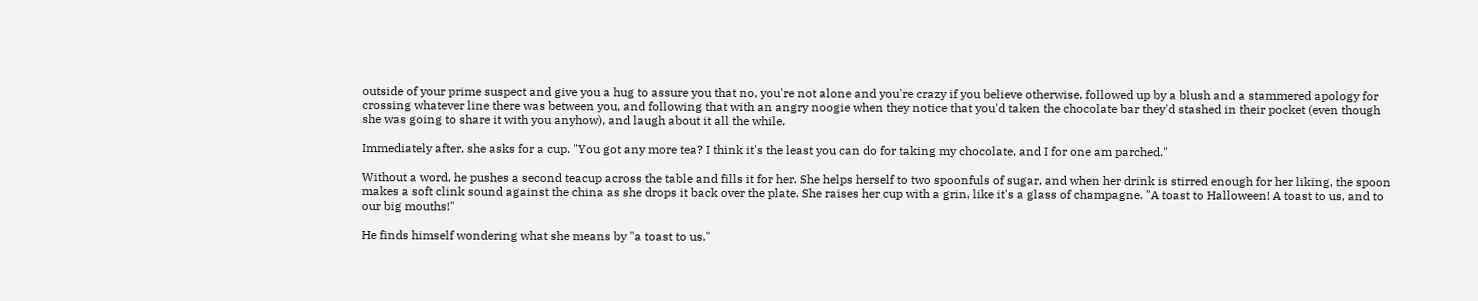outside of your prime suspect and give you a hug to assure you that no, you're not alone and you're crazy if you believe otherwise, followed up by a blush and a stammered apology for crossing whatever line there was between you, and following that with an angry noogie when they notice that you'd taken the chocolate bar they'd stashed in their pocket (even though she was going to share it with you anyhow), and laugh about it all the while.

Immediately after, she asks for a cup. "You got any more tea? I think it's the least you can do for taking my chocolate, and I for one am parched."

Without a word, he pushes a second teacup across the table and fills it for her. She helps herself to two spoonfuls of sugar, and when her drink is stirred enough for her liking, the spoon makes a soft clink sound against the china as she drops it back over the plate. She raises her cup with a grin, like it's a glass of champagne. "A toast to Halloween! A toast to us, and to our big mouths!"

He finds himself wondering what she means by "a toast to us."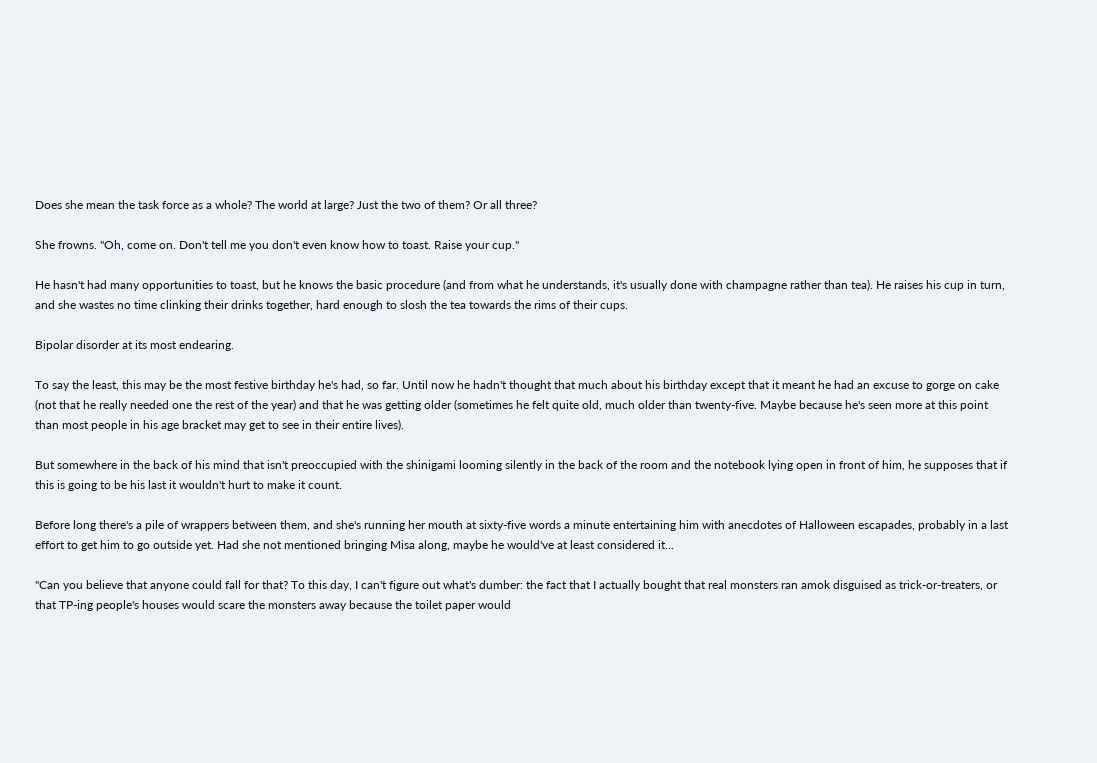Does she mean the task force as a whole? The world at large? Just the two of them? Or all three?

She frowns. "Oh, come on. Don't tell me you don't even know how to toast. Raise your cup."

He hasn't had many opportunities to toast, but he knows the basic procedure (and from what he understands, it's usually done with champagne rather than tea). He raises his cup in turn, and she wastes no time clinking their drinks together, hard enough to slosh the tea towards the rims of their cups.

Bipolar disorder at its most endearing.

To say the least, this may be the most festive birthday he's had, so far. Until now he hadn't thought that much about his birthday except that it meant he had an excuse to gorge on cake (not that he really needed one the rest of the year) and that he was getting older (sometimes he felt quite old, much older than twenty-five. Maybe because he's seen more at this point than most people in his age bracket may get to see in their entire lives).

But somewhere in the back of his mind that isn't preoccupied with the shinigami looming silently in the back of the room and the notebook lying open in front of him, he supposes that if this is going to be his last it wouldn't hurt to make it count.

Before long there's a pile of wrappers between them, and she's running her mouth at sixty-five words a minute entertaining him with anecdotes of Halloween escapades, probably in a last effort to get him to go outside yet. Had she not mentioned bringing Misa along, maybe he would've at least considered it…

"Can you believe that anyone could fall for that? To this day, I can't figure out what's dumber: the fact that I actually bought that real monsters ran amok disguised as trick-or-treaters, or that TP-ing people's houses would scare the monsters away because the toilet paper would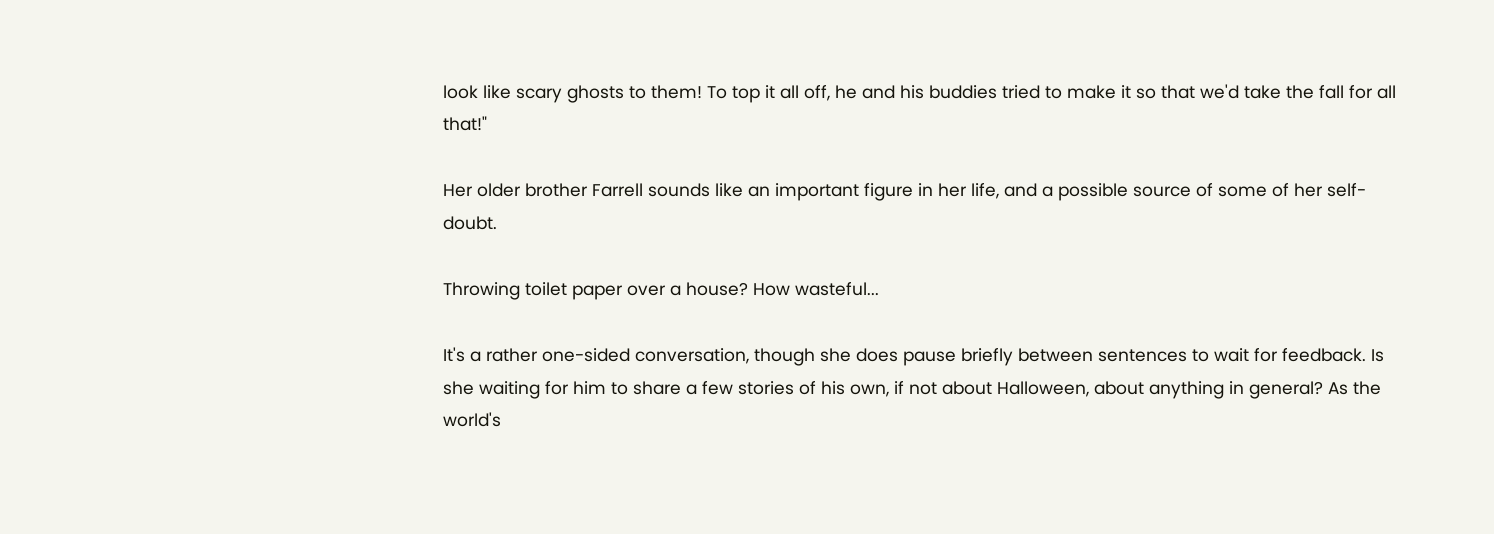look like scary ghosts to them! To top it all off, he and his buddies tried to make it so that we'd take the fall for all that!"

Her older brother Farrell sounds like an important figure in her life, and a possible source of some of her self-doubt.

Throwing toilet paper over a house? How wasteful...

It's a rather one-sided conversation, though she does pause briefly between sentences to wait for feedback. Is she waiting for him to share a few stories of his own, if not about Halloween, about anything in general? As the world's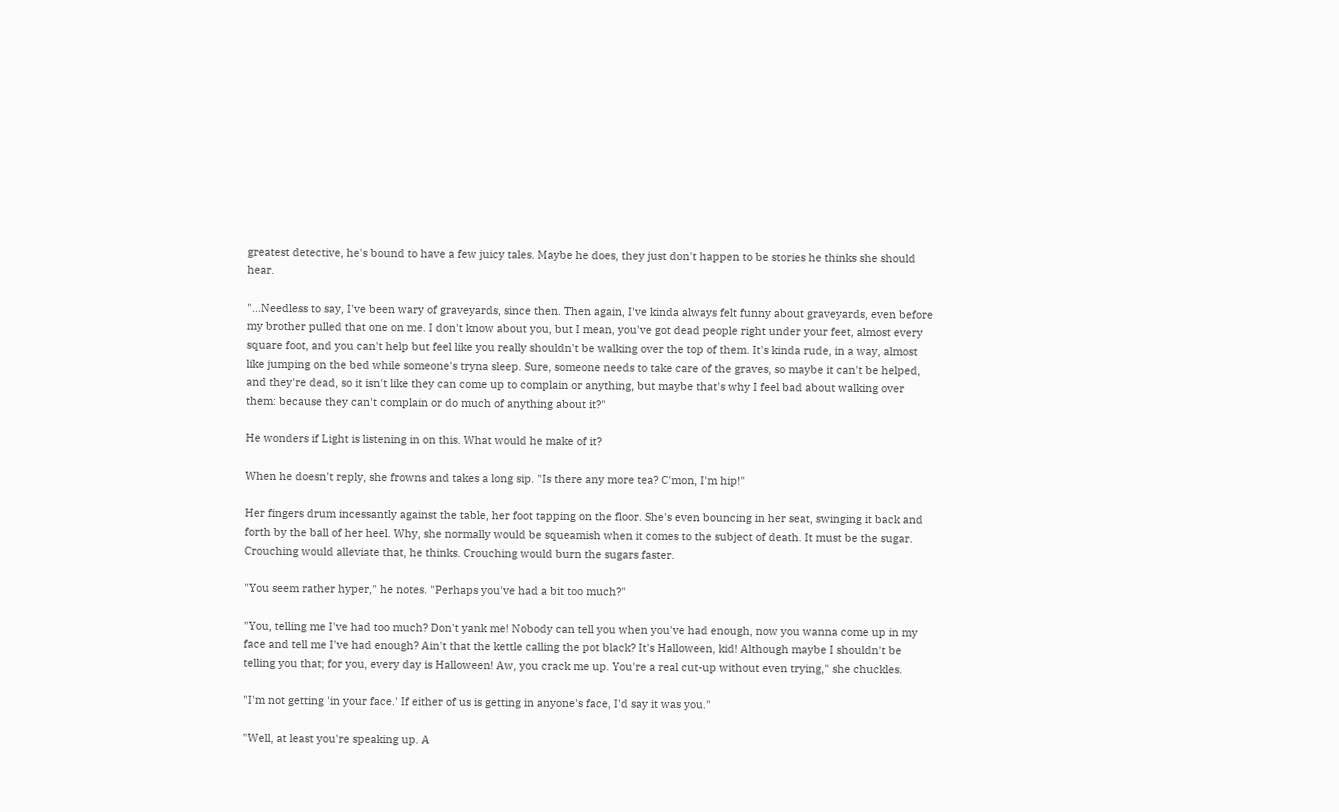greatest detective, he's bound to have a few juicy tales. Maybe he does, they just don't happen to be stories he thinks she should hear.

"…Needless to say, I've been wary of graveyards, since then. Then again, I've kinda always felt funny about graveyards, even before my brother pulled that one on me. I don't know about you, but I mean, you've got dead people right under your feet, almost every square foot, and you can't help but feel like you really shouldn't be walking over the top of them. It's kinda rude, in a way, almost like jumping on the bed while someone's tryna sleep. Sure, someone needs to take care of the graves, so maybe it can't be helped, and they're dead, so it isn't like they can come up to complain or anything, but maybe that's why I feel bad about walking over them: because they can't complain or do much of anything about it?"

He wonders if Light is listening in on this. What would he make of it?

When he doesn't reply, she frowns and takes a long sip. "Is there any more tea? C'mon, I'm hip!"

Her fingers drum incessantly against the table, her foot tapping on the floor. She's even bouncing in her seat, swinging it back and forth by the ball of her heel. Why, she normally would be squeamish when it comes to the subject of death. It must be the sugar. Crouching would alleviate that, he thinks. Crouching would burn the sugars faster.

"You seem rather hyper," he notes. "Perhaps you've had a bit too much?"

"You, telling me I've had too much? Don't yank me! Nobody can tell you when you've had enough, now you wanna come up in my face and tell me I've had enough? Ain't that the kettle calling the pot black? It's Halloween, kid! Although maybe I shouldn't be telling you that; for you, every day is Halloween! Aw, you crack me up. You're a real cut-up without even trying," she chuckles.

"I'm not getting 'in your face.' If either of us is getting in anyone's face, I'd say it was you."

"Well, at least you're speaking up. A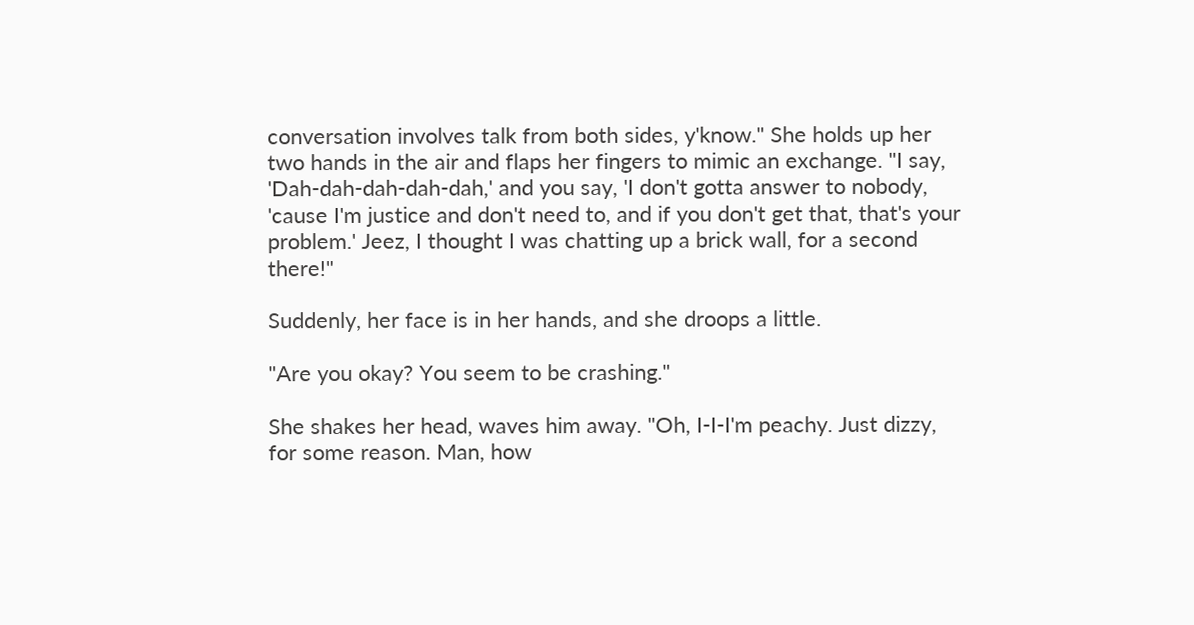conversation involves talk from both sides, y'know." She holds up her two hands in the air and flaps her fingers to mimic an exchange. "I say, 'Dah-dah-dah-dah-dah,' and you say, 'I don't gotta answer to nobody, 'cause I'm justice and don't need to, and if you don't get that, that's your problem.' Jeez, I thought I was chatting up a brick wall, for a second there!"

Suddenly, her face is in her hands, and she droops a little.

"Are you okay? You seem to be crashing."

She shakes her head, waves him away. "Oh, I-I-I'm peachy. Just dizzy, for some reason. Man, how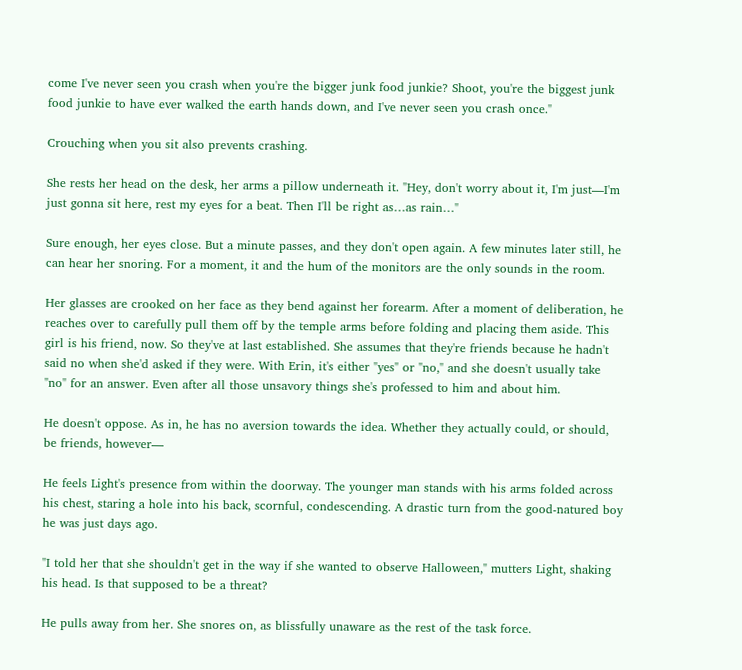come I've never seen you crash when you're the bigger junk food junkie? Shoot, you're the biggest junk food junkie to have ever walked the earth hands down, and I've never seen you crash once."

Crouching when you sit also prevents crashing.

She rests her head on the desk, her arms a pillow underneath it. "Hey, don't worry about it, I'm just—I'm just gonna sit here, rest my eyes for a beat. Then I'll be right as…as rain…"

Sure enough, her eyes close. But a minute passes, and they don't open again. A few minutes later still, he can hear her snoring. For a moment, it and the hum of the monitors are the only sounds in the room.

Her glasses are crooked on her face as they bend against her forearm. After a moment of deliberation, he reaches over to carefully pull them off by the temple arms before folding and placing them aside. This girl is his friend, now. So they've at last established. She assumes that they're friends because he hadn't said no when she'd asked if they were. With Erin, it's either "yes" or "no," and she doesn't usually take "no" for an answer. Even after all those unsavory things she's professed to him and about him.

He doesn't oppose. As in, he has no aversion towards the idea. Whether they actually could, or should, be friends, however—

He feels Light's presence from within the doorway. The younger man stands with his arms folded across his chest, staring a hole into his back, scornful, condescending. A drastic turn from the good-natured boy he was just days ago.

"I told her that she shouldn't get in the way if she wanted to observe Halloween," mutters Light, shaking his head. Is that supposed to be a threat?

He pulls away from her. She snores on, as blissfully unaware as the rest of the task force.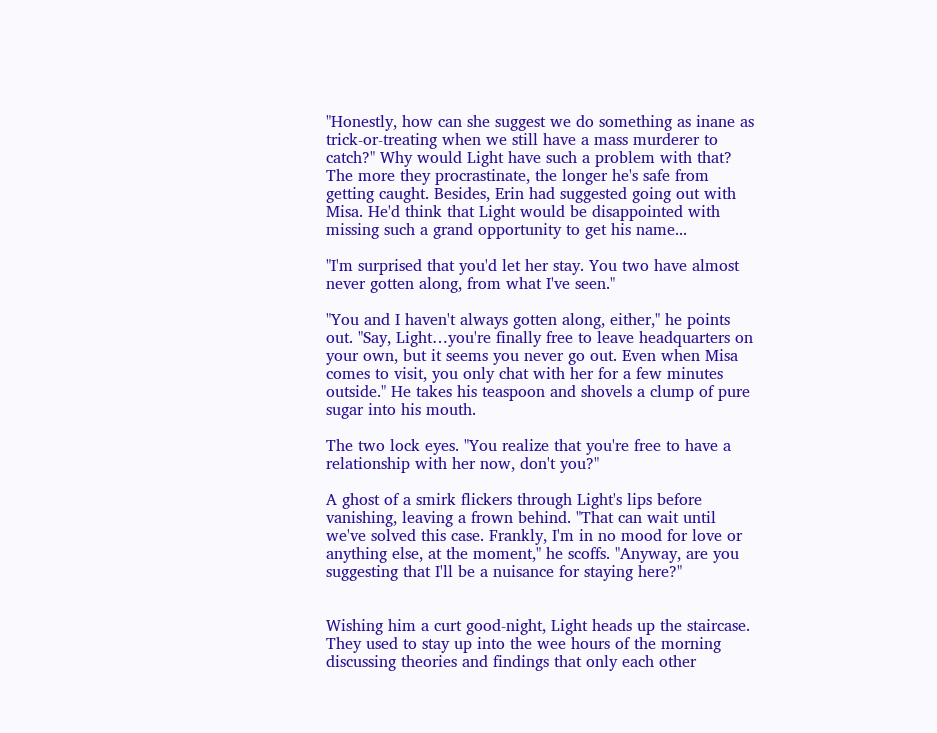"Honestly, how can she suggest we do something as inane as trick-or-treating when we still have a mass murderer to catch?" Why would Light have such a problem with that? The more they procrastinate, the longer he's safe from getting caught. Besides, Erin had suggested going out with Misa. He'd think that Light would be disappointed with missing such a grand opportunity to get his name...

"I'm surprised that you'd let her stay. You two have almost never gotten along, from what I've seen."

"You and I haven't always gotten along, either," he points out. "Say, Light…you're finally free to leave headquarters on your own, but it seems you never go out. Even when Misa comes to visit, you only chat with her for a few minutes outside." He takes his teaspoon and shovels a clump of pure sugar into his mouth.

The two lock eyes. "You realize that you're free to have a relationship with her now, don't you?"

A ghost of a smirk flickers through Light's lips before vanishing, leaving a frown behind. "That can wait until we've solved this case. Frankly, I'm in no mood for love or anything else, at the moment," he scoffs. "Anyway, are you suggesting that I'll be a nuisance for staying here?"


Wishing him a curt good-night, Light heads up the staircase. They used to stay up into the wee hours of the morning discussing theories and findings that only each other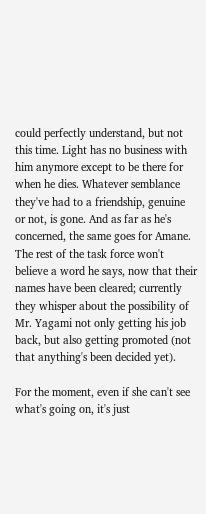could perfectly understand, but not this time. Light has no business with him anymore except to be there for when he dies. Whatever semblance they've had to a friendship, genuine or not, is gone. And as far as he's concerned, the same goes for Amane. The rest of the task force won't believe a word he says, now that their names have been cleared; currently they whisper about the possibility of Mr. Yagami not only getting his job back, but also getting promoted (not that anything's been decided yet).

For the moment, even if she can't see what's going on, it's just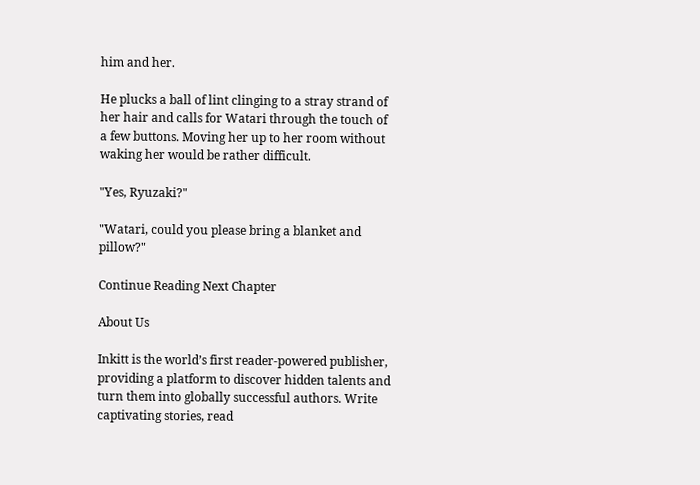him and her.

He plucks a ball of lint clinging to a stray strand of her hair and calls for Watari through the touch of a few buttons. Moving her up to her room without waking her would be rather difficult.

"Yes, Ryuzaki?"

"Watari, could you please bring a blanket and pillow?"

Continue Reading Next Chapter

About Us

Inkitt is the world’s first reader-powered publisher, providing a platform to discover hidden talents and turn them into globally successful authors. Write captivating stories, read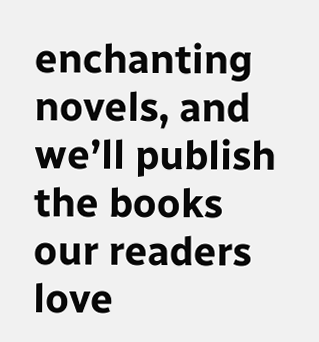enchanting novels, and we’ll publish the books our readers love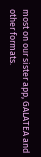most on our sister app, GALATEA and other formats.